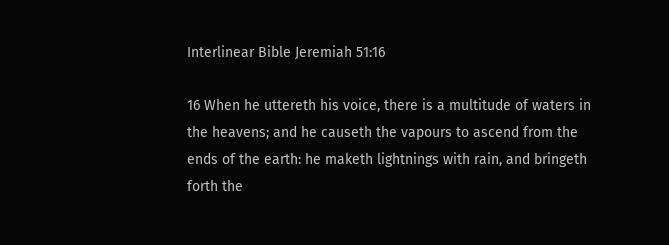Interlinear Bible Jeremiah 51:16

16 When he uttereth his voice, there is a multitude of waters in the heavens; and he causeth the vapours to ascend from the ends of the earth: he maketh lightnings with rain, and bringeth forth the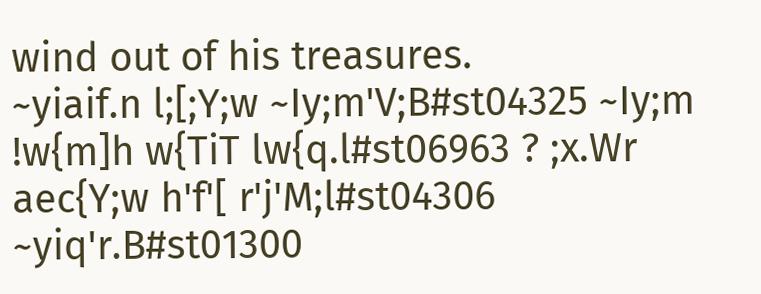wind out of his treasures.
~yiaif.n l;[;Y;w ~Iy;m'V;B#st04325 ~Iy;m !w{m]h w{TiT lw{q.l#st06963 ? ;x.Wr aec{Y;w h'f'[ r'j'M;l#st04306 ~yiq'r.B#st01300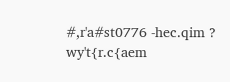#,r'a#st0776 -hec.qim ? wy't{r.c{aem